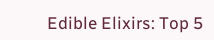Edible Elixirs: Top 5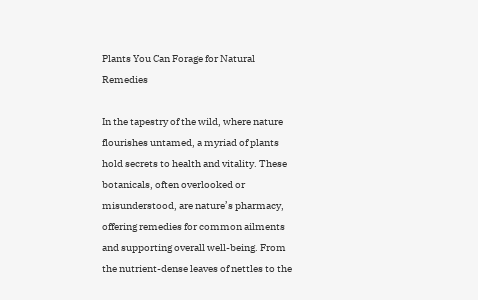Plants You Can Forage for Natural Remedies

In the tapestry of the wild, where nature flourishes untamed, a myriad of plants hold secrets to health and vitality. These botanicals, often overlooked or misunderstood, are nature’s pharmacy, offering remedies for common ailments and supporting overall well-being. From the nutrient-dense leaves of nettles to the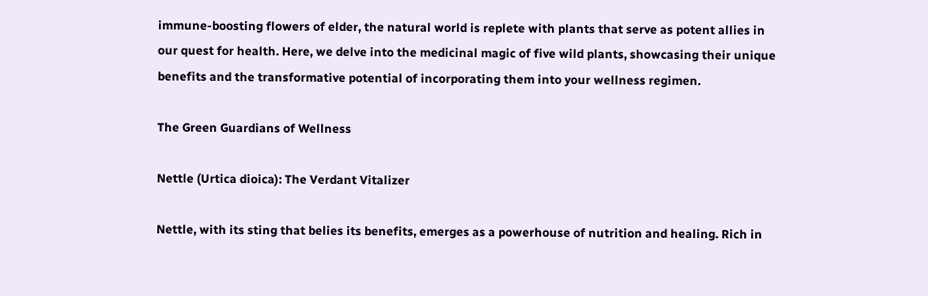immune-boosting flowers of elder, the natural world is replete with plants that serve as potent allies in our quest for health. Here, we delve into the medicinal magic of five wild plants, showcasing their unique benefits and the transformative potential of incorporating them into your wellness regimen.

The Green Guardians of Wellness

Nettle (Urtica dioica): The Verdant Vitalizer

Nettle, with its sting that belies its benefits, emerges as a powerhouse of nutrition and healing. Rich in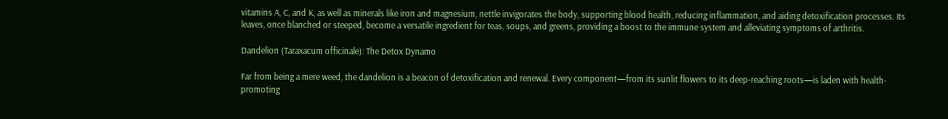vitamins A, C, and K, as well as minerals like iron and magnesium, nettle invigorates the body, supporting blood health, reducing inflammation, and aiding detoxification processes. Its leaves, once blanched or steeped, become a versatile ingredient for teas, soups, and greens, providing a boost to the immune system and alleviating symptoms of arthritis.

Dandelion (Taraxacum officinale): The Detox Dynamo

Far from being a mere weed, the dandelion is a beacon of detoxification and renewal. Every component—from its sunlit flowers to its deep-reaching roots—is laden with health-promoting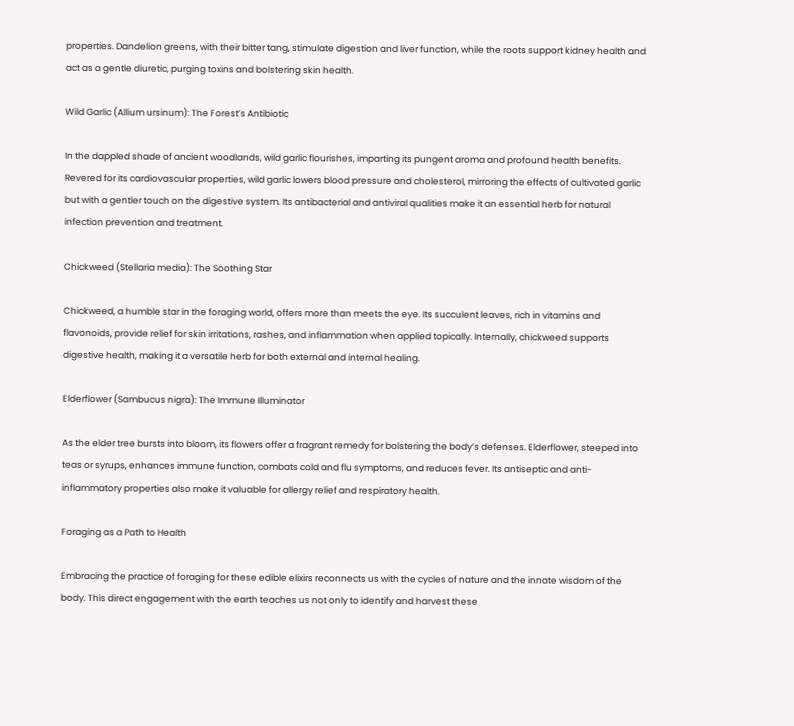properties. Dandelion greens, with their bitter tang, stimulate digestion and liver function, while the roots support kidney health and act as a gentle diuretic, purging toxins and bolstering skin health.

Wild Garlic (Allium ursinum): The Forest’s Antibiotic

In the dappled shade of ancient woodlands, wild garlic flourishes, imparting its pungent aroma and profound health benefits. Revered for its cardiovascular properties, wild garlic lowers blood pressure and cholesterol, mirroring the effects of cultivated garlic but with a gentler touch on the digestive system. Its antibacterial and antiviral qualities make it an essential herb for natural infection prevention and treatment.

Chickweed (Stellaria media): The Soothing Star

Chickweed, a humble star in the foraging world, offers more than meets the eye. Its succulent leaves, rich in vitamins and flavonoids, provide relief for skin irritations, rashes, and inflammation when applied topically. Internally, chickweed supports digestive health, making it a versatile herb for both external and internal healing.

Elderflower (Sambucus nigra): The Immune Illuminator

As the elder tree bursts into bloom, its flowers offer a fragrant remedy for bolstering the body’s defenses. Elderflower, steeped into teas or syrups, enhances immune function, combats cold and flu symptoms, and reduces fever. Its antiseptic and anti-inflammatory properties also make it valuable for allergy relief and respiratory health.

Foraging as a Path to Health

Embracing the practice of foraging for these edible elixirs reconnects us with the cycles of nature and the innate wisdom of the body. This direct engagement with the earth teaches us not only to identify and harvest these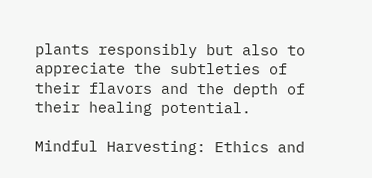plants responsibly but also to appreciate the subtleties of their flavors and the depth of their healing potential.

Mindful Harvesting: Ethics and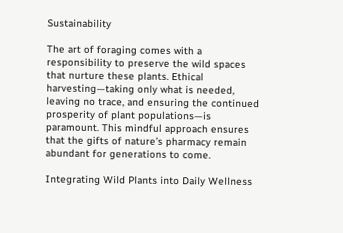Sustainability

The art of foraging comes with a responsibility to preserve the wild spaces that nurture these plants. Ethical harvesting—taking only what is needed, leaving no trace, and ensuring the continued prosperity of plant populations—is paramount. This mindful approach ensures that the gifts of nature’s pharmacy remain abundant for generations to come.

Integrating Wild Plants into Daily Wellness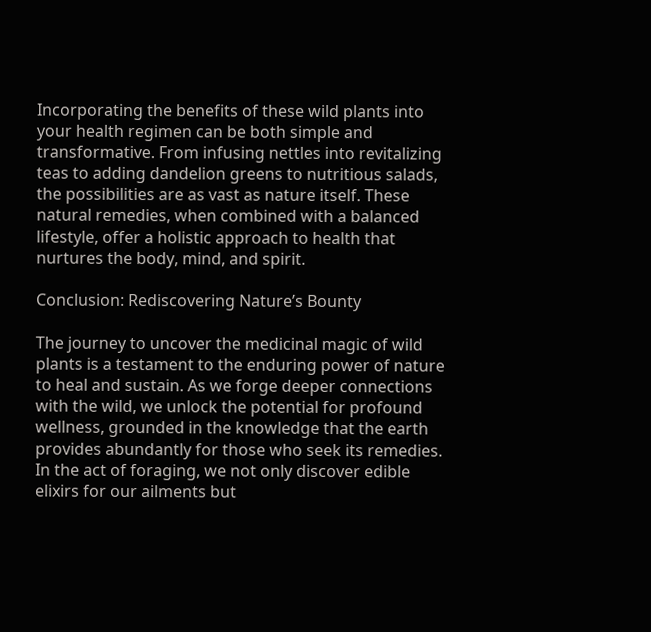Incorporating the benefits of these wild plants into your health regimen can be both simple and transformative. From infusing nettles into revitalizing teas to adding dandelion greens to nutritious salads, the possibilities are as vast as nature itself. These natural remedies, when combined with a balanced lifestyle, offer a holistic approach to health that nurtures the body, mind, and spirit.

Conclusion: Rediscovering Nature’s Bounty

The journey to uncover the medicinal magic of wild plants is a testament to the enduring power of nature to heal and sustain. As we forge deeper connections with the wild, we unlock the potential for profound wellness, grounded in the knowledge that the earth provides abundantly for those who seek its remedies. In the act of foraging, we not only discover edible elixirs for our ailments but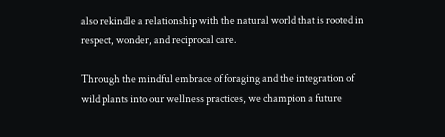also rekindle a relationship with the natural world that is rooted in respect, wonder, and reciprocal care.

Through the mindful embrace of foraging and the integration of wild plants into our wellness practices, we champion a future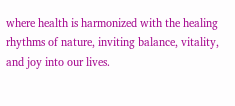where health is harmonized with the healing rhythms of nature, inviting balance, vitality, and joy into our lives.